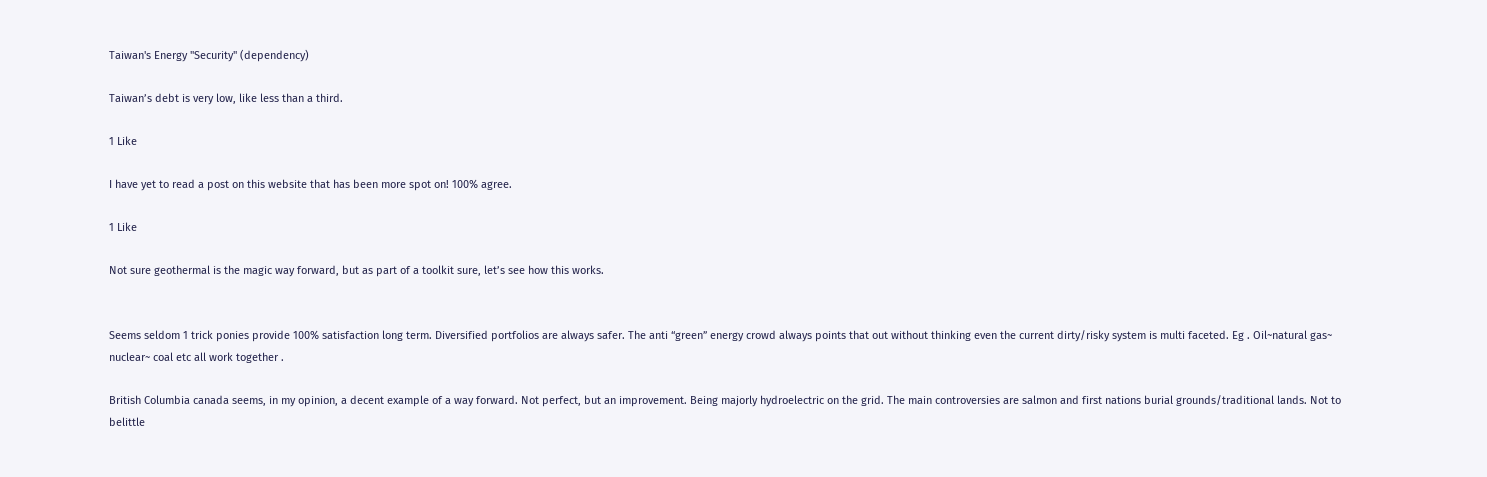Taiwan's Energy "Security" (dependency)

Taiwan’s debt is very low, like less than a third.

1 Like

I have yet to read a post on this website that has been more spot on! 100% agree.

1 Like

Not sure geothermal is the magic way forward, but as part of a toolkit sure, let’s see how this works.


Seems seldom 1 trick ponies provide 100% satisfaction long term. Diversified portfolios are always safer. The anti “green” energy crowd always points that out without thinking even the current dirty/risky system is multi faceted. Eg . Oil~natural gas~ nuclear~ coal etc all work together .

British Columbia canada seems, in my opinion, a decent example of a way forward. Not perfect, but an improvement. Being majorly hydroelectric on the grid. The main controversies are salmon and first nations burial grounds/traditional lands. Not to belittle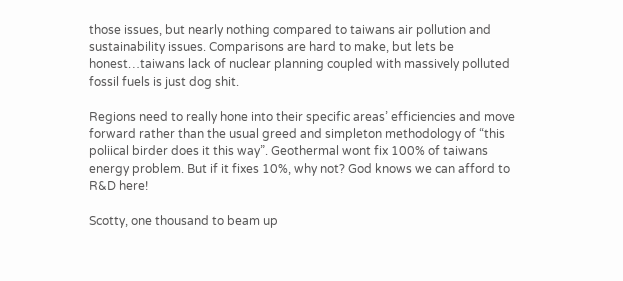those issues, but nearly nothing compared to taiwans air pollution and sustainability issues. Comparisons are hard to make, but lets be honest…taiwans lack of nuclear planning coupled with massively polluted fossil fuels is just dog shit.

Regions need to really hone into their specific areas’ efficiencies and move forward rather than the usual greed and simpleton methodology of “this poliical birder does it this way”. Geothermal wont fix 100% of taiwans energy problem. But if it fixes 10%, why not? God knows we can afford to R&D here!

Scotty, one thousand to beam up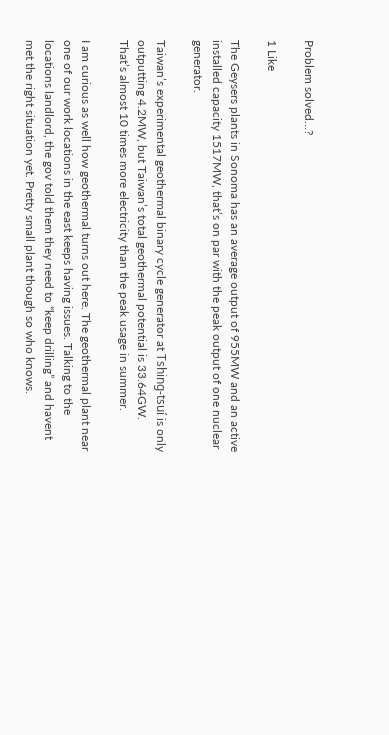Problem solved…?

1 Like

The Geysers plants in Sonoma has an average output of 955MW and an active installed capacity 1517MW, that’s on par with the peak output of one nuclear generator.

Taiwan’s experimental geothermal binary cycle generator at Tshing-tsuí is only outputting 4.2MW, but Taiwan’s total geothermal potential is 33.64GW. That’s almost 10 times more electricity than the peak usage in summer.

I am curious as well how geothermal turns out here. The geothermal plant near one of our work locations in the east keeps having issues. Talking to the locations landlord, the gov told them they need to “keep drilling” and havent met the right situation yet. Pretty small plant though so who knows.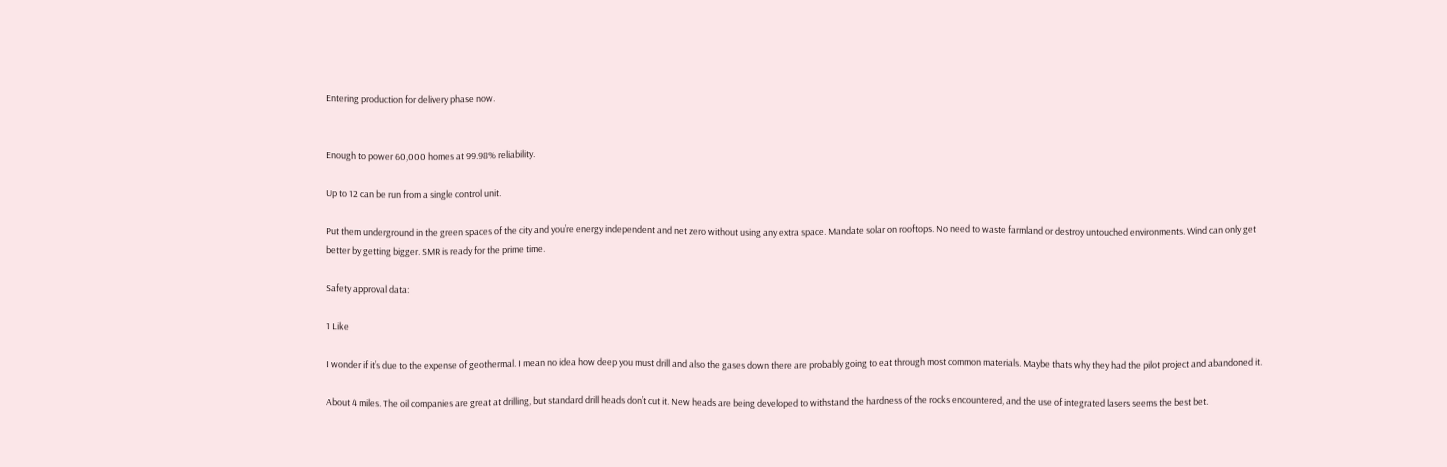Entering production for delivery phase now.


Enough to power 60,000 homes at 99.98% reliability.

Up to 12 can be run from a single control unit.

Put them underground in the green spaces of the city and you’re energy independent and net zero without using any extra space. Mandate solar on rooftops. No need to waste farmland or destroy untouched environments. Wind can only get better by getting bigger. SMR is ready for the prime time.

Safety approval data:

1 Like

I wonder if it’s due to the expense of geothermal. I mean no idea how deep you must drill and also the gases down there are probably going to eat through most common materials. Maybe thats why they had the pilot project and abandoned it.

About 4 miles. The oil companies are great at drilling, but standard drill heads don’t cut it. New heads are being developed to withstand the hardness of the rocks encountered, and the use of integrated lasers seems the best bet.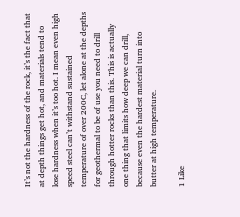It’s not the hardness of the rock, it’s the fact that at depth things get hot, and materials tend to lose hardness when it’s too hot. I mean even high speed steel can’t withstand sustained temperature of over 200C, let alone at the depths for geothermal to be of use you need to drill through hotter rocks than this. This is actually one thing that limits how deep we can drill, because even the hardest material turn into butter at high temperature.

1 Like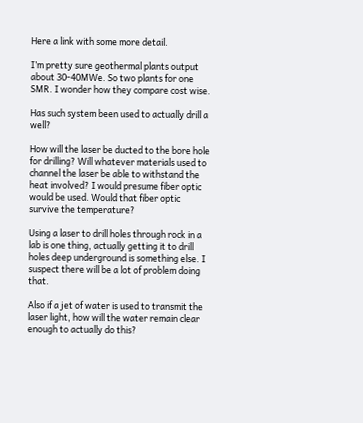Here a link with some more detail.

I’m pretty sure geothermal plants output about 30-40MWe. So two plants for one SMR. I wonder how they compare cost wise.

Has such system been used to actually drill a well?

How will the laser be ducted to the bore hole for drilling? Will whatever materials used to channel the laser be able to withstand the heat involved? I would presume fiber optic would be used. Would that fiber optic survive the temperature?

Using a laser to drill holes through rock in a lab is one thing, actually getting it to drill holes deep underground is something else. I suspect there will be a lot of problem doing that.

Also if a jet of water is used to transmit the laser light, how will the water remain clear enough to actually do this?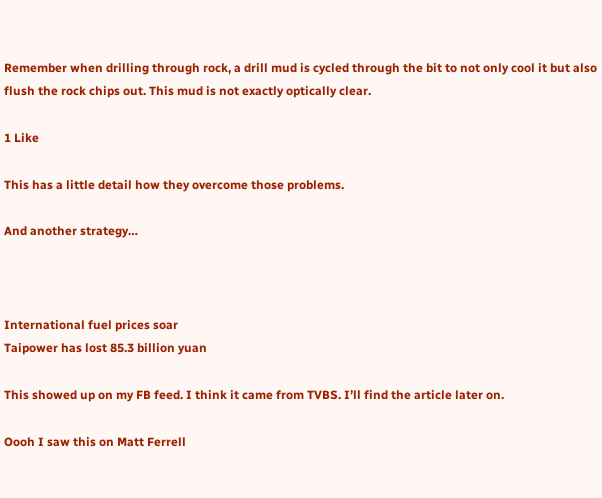Remember when drilling through rock, a drill mud is cycled through the bit to not only cool it but also flush the rock chips out. This mud is not exactly optically clear.

1 Like

This has a little detail how they overcome those problems.

And another strategy…



International fuel prices soar
Taipower has lost 85.3 billion yuan

This showed up on my FB feed. I think it came from TVBS. I’ll find the article later on.

Oooh I saw this on Matt Ferrell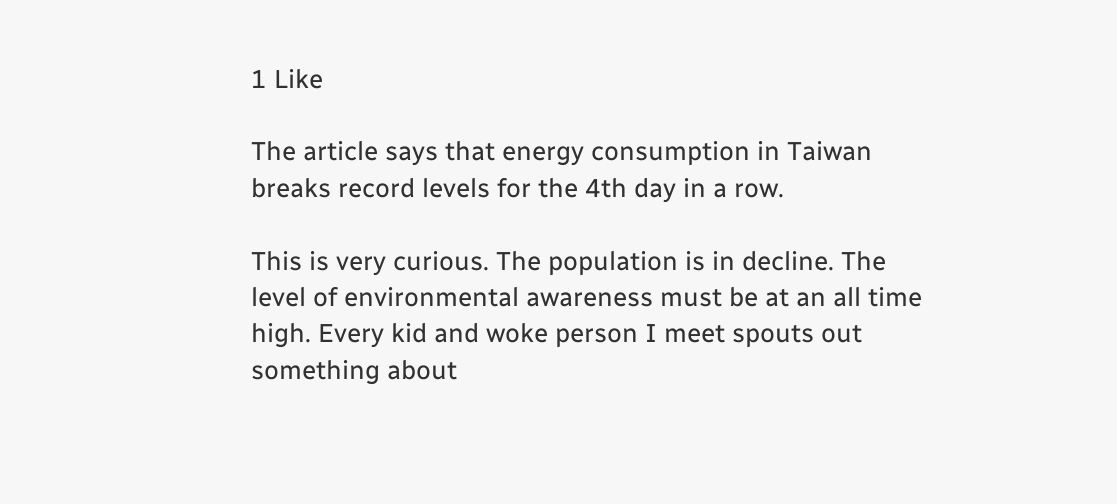1 Like

The article says that energy consumption in Taiwan breaks record levels for the 4th day in a row.

This is very curious. The population is in decline. The level of environmental awareness must be at an all time high. Every kid and woke person I meet spouts out something about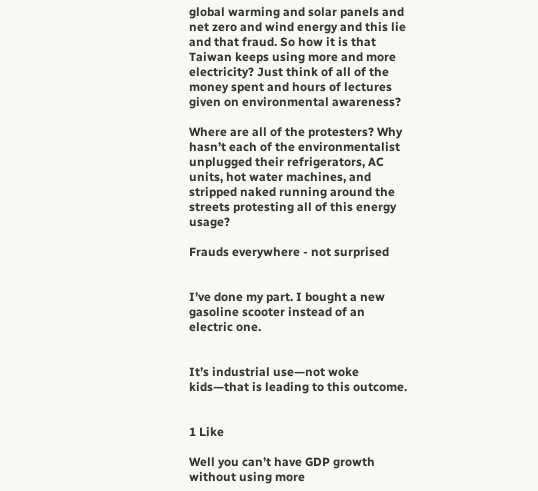global warming and solar panels and net zero and wind energy and this lie and that fraud. So how it is that Taiwan keeps using more and more electricity? Just think of all of the money spent and hours of lectures given on environmental awareness?

Where are all of the protesters? Why hasn’t each of the environmentalist unplugged their refrigerators, AC units, hot water machines, and stripped naked running around the streets protesting all of this energy usage?

Frauds everywhere - not surprised


I’ve done my part. I bought a new gasoline scooter instead of an electric one.


It’s industrial use—not woke kids—that is leading to this outcome.


1 Like

Well you can’t have GDP growth without using more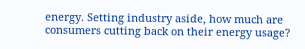energy. Setting industry aside, how much are consumers cutting back on their energy usage?